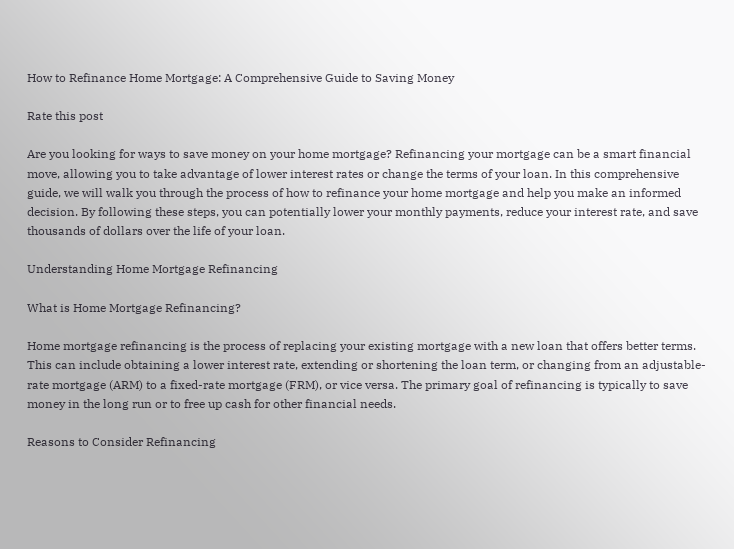How to Refinance Home Mortgage: A Comprehensive Guide to Saving Money

Rate this post

Are you looking for ways to save money on your home mortgage? Refinancing your mortgage can be a smart financial move, allowing you to take advantage of lower interest rates or change the terms of your loan. In this comprehensive guide, we will walk you through the process of how to refinance your home mortgage and help you make an informed decision. By following these steps, you can potentially lower your monthly payments, reduce your interest rate, and save thousands of dollars over the life of your loan.

Understanding Home Mortgage Refinancing

What is Home Mortgage Refinancing?

Home mortgage refinancing is the process of replacing your existing mortgage with a new loan that offers better terms. This can include obtaining a lower interest rate, extending or shortening the loan term, or changing from an adjustable-rate mortgage (ARM) to a fixed-rate mortgage (FRM), or vice versa. The primary goal of refinancing is typically to save money in the long run or to free up cash for other financial needs.

Reasons to Consider Refinancing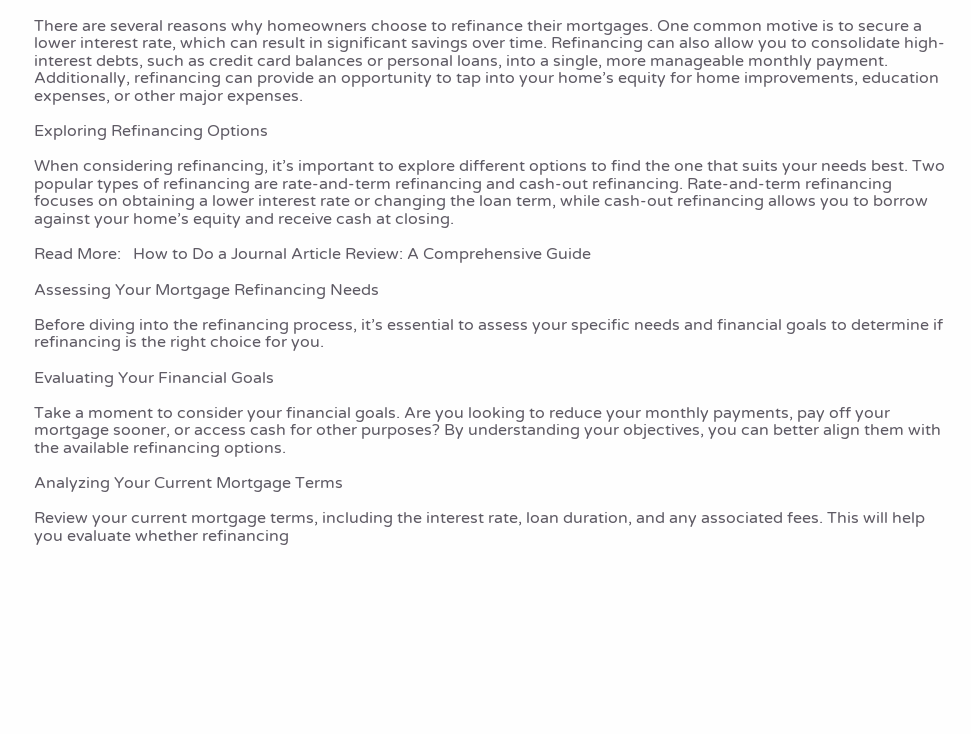There are several reasons why homeowners choose to refinance their mortgages. One common motive is to secure a lower interest rate, which can result in significant savings over time. Refinancing can also allow you to consolidate high-interest debts, such as credit card balances or personal loans, into a single, more manageable monthly payment. Additionally, refinancing can provide an opportunity to tap into your home’s equity for home improvements, education expenses, or other major expenses.

Exploring Refinancing Options

When considering refinancing, it’s important to explore different options to find the one that suits your needs best. Two popular types of refinancing are rate-and-term refinancing and cash-out refinancing. Rate-and-term refinancing focuses on obtaining a lower interest rate or changing the loan term, while cash-out refinancing allows you to borrow against your home’s equity and receive cash at closing.

Read More:   How to Do a Journal Article Review: A Comprehensive Guide

Assessing Your Mortgage Refinancing Needs

Before diving into the refinancing process, it’s essential to assess your specific needs and financial goals to determine if refinancing is the right choice for you.

Evaluating Your Financial Goals

Take a moment to consider your financial goals. Are you looking to reduce your monthly payments, pay off your mortgage sooner, or access cash for other purposes? By understanding your objectives, you can better align them with the available refinancing options.

Analyzing Your Current Mortgage Terms

Review your current mortgage terms, including the interest rate, loan duration, and any associated fees. This will help you evaluate whether refinancing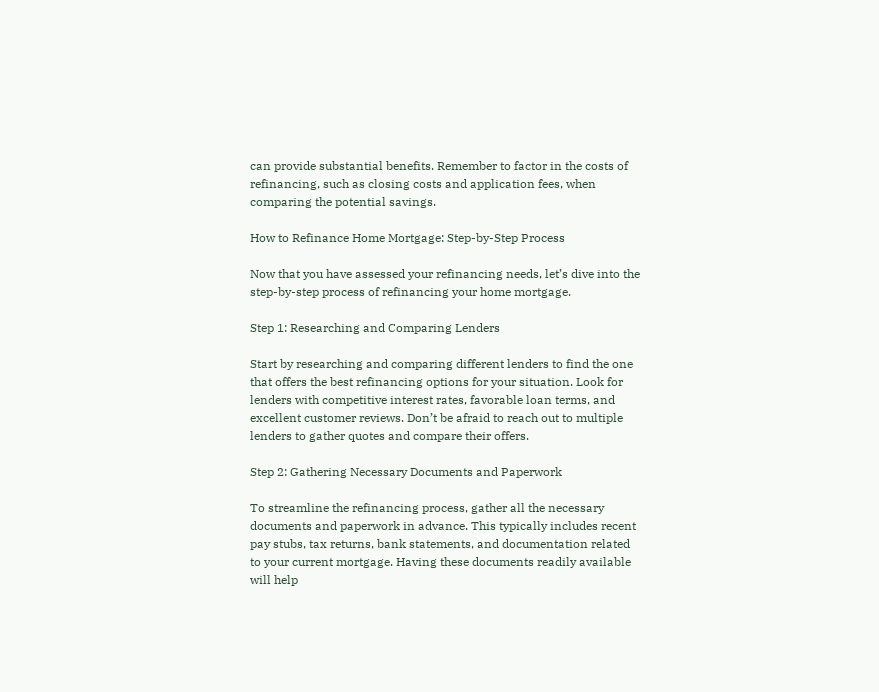can provide substantial benefits. Remember to factor in the costs of refinancing, such as closing costs and application fees, when comparing the potential savings.

How to Refinance Home Mortgage: Step-by-Step Process

Now that you have assessed your refinancing needs, let’s dive into the step-by-step process of refinancing your home mortgage.

Step 1: Researching and Comparing Lenders

Start by researching and comparing different lenders to find the one that offers the best refinancing options for your situation. Look for lenders with competitive interest rates, favorable loan terms, and excellent customer reviews. Don’t be afraid to reach out to multiple lenders to gather quotes and compare their offers.

Step 2: Gathering Necessary Documents and Paperwork

To streamline the refinancing process, gather all the necessary documents and paperwork in advance. This typically includes recent pay stubs, tax returns, bank statements, and documentation related to your current mortgage. Having these documents readily available will help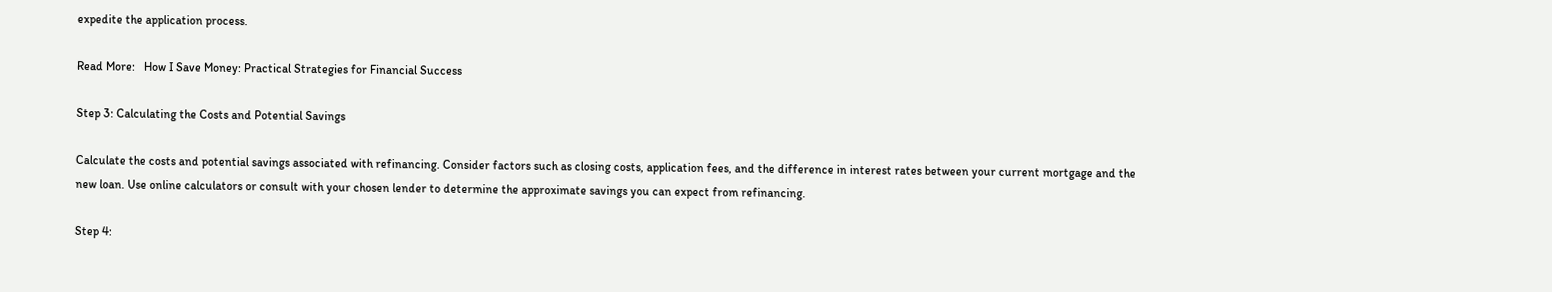expedite the application process.

Read More:   How I Save Money: Practical Strategies for Financial Success

Step 3: Calculating the Costs and Potential Savings

Calculate the costs and potential savings associated with refinancing. Consider factors such as closing costs, application fees, and the difference in interest rates between your current mortgage and the new loan. Use online calculators or consult with your chosen lender to determine the approximate savings you can expect from refinancing.

Step 4: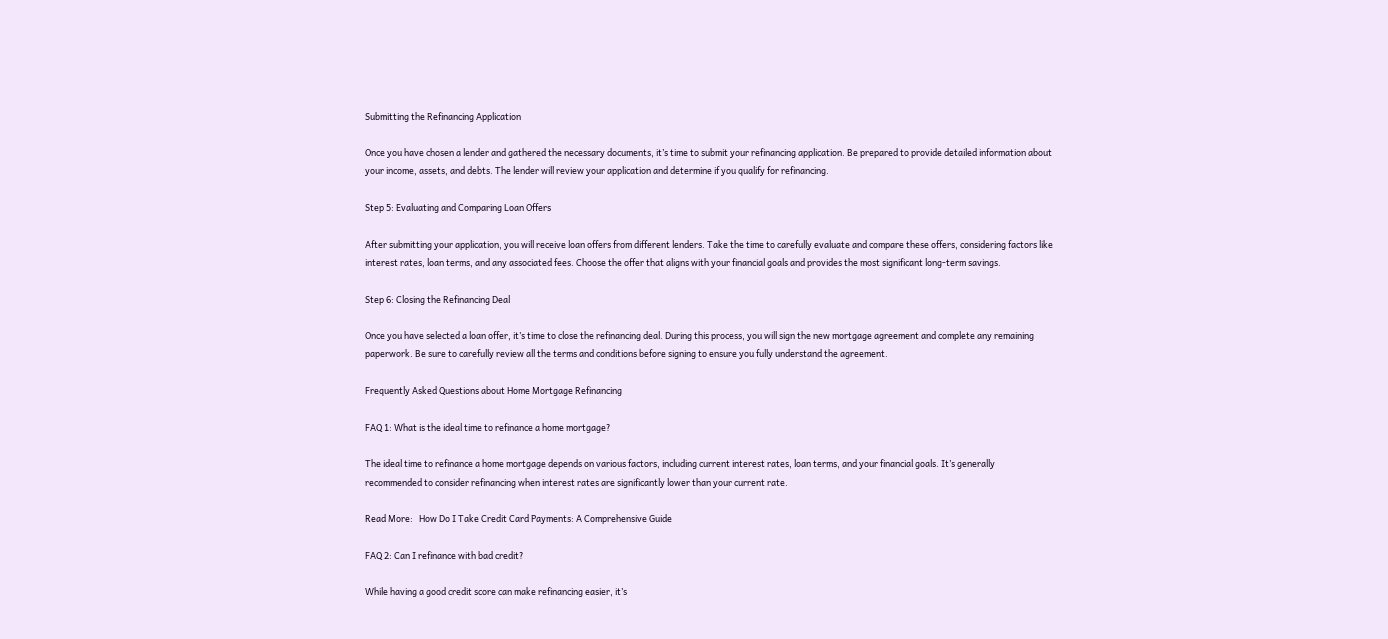Submitting the Refinancing Application

Once you have chosen a lender and gathered the necessary documents, it’s time to submit your refinancing application. Be prepared to provide detailed information about your income, assets, and debts. The lender will review your application and determine if you qualify for refinancing.

Step 5: Evaluating and Comparing Loan Offers

After submitting your application, you will receive loan offers from different lenders. Take the time to carefully evaluate and compare these offers, considering factors like interest rates, loan terms, and any associated fees. Choose the offer that aligns with your financial goals and provides the most significant long-term savings.

Step 6: Closing the Refinancing Deal

Once you have selected a loan offer, it’s time to close the refinancing deal. During this process, you will sign the new mortgage agreement and complete any remaining paperwork. Be sure to carefully review all the terms and conditions before signing to ensure you fully understand the agreement.

Frequently Asked Questions about Home Mortgage Refinancing

FAQ 1: What is the ideal time to refinance a home mortgage?

The ideal time to refinance a home mortgage depends on various factors, including current interest rates, loan terms, and your financial goals. It’s generally recommended to consider refinancing when interest rates are significantly lower than your current rate.

Read More:   How Do I Take Credit Card Payments: A Comprehensive Guide

FAQ 2: Can I refinance with bad credit?

While having a good credit score can make refinancing easier, it’s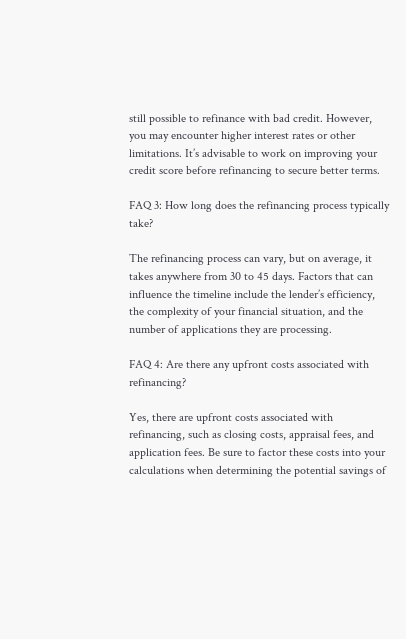still possible to refinance with bad credit. However, you may encounter higher interest rates or other limitations. It’s advisable to work on improving your credit score before refinancing to secure better terms.

FAQ 3: How long does the refinancing process typically take?

The refinancing process can vary, but on average, it takes anywhere from 30 to 45 days. Factors that can influence the timeline include the lender’s efficiency, the complexity of your financial situation, and the number of applications they are processing.

FAQ 4: Are there any upfront costs associated with refinancing?

Yes, there are upfront costs associated with refinancing, such as closing costs, appraisal fees, and application fees. Be sure to factor these costs into your calculations when determining the potential savings of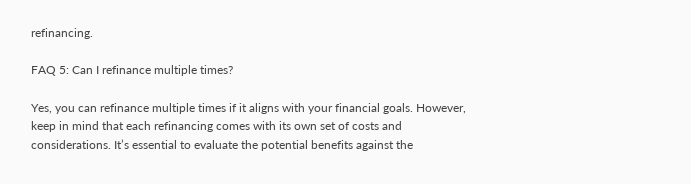refinancing.

FAQ 5: Can I refinance multiple times?

Yes, you can refinance multiple times if it aligns with your financial goals. However, keep in mind that each refinancing comes with its own set of costs and considerations. It’s essential to evaluate the potential benefits against the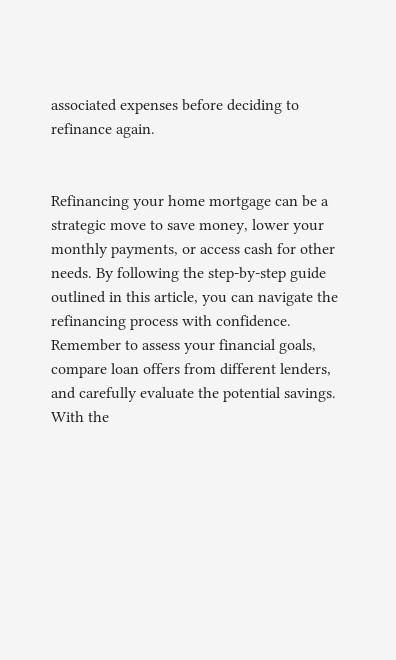associated expenses before deciding to refinance again.


Refinancing your home mortgage can be a strategic move to save money, lower your monthly payments, or access cash for other needs. By following the step-by-step guide outlined in this article, you can navigate the refinancing process with confidence. Remember to assess your financial goals, compare loan offers from different lenders, and carefully evaluate the potential savings. With the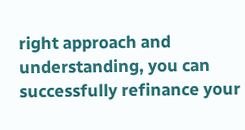right approach and understanding, you can successfully refinance your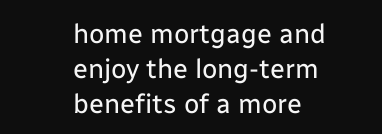home mortgage and enjoy the long-term benefits of a more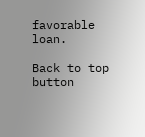favorable loan.

Back to top button